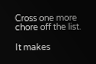Cross one more chore off the list.

It makes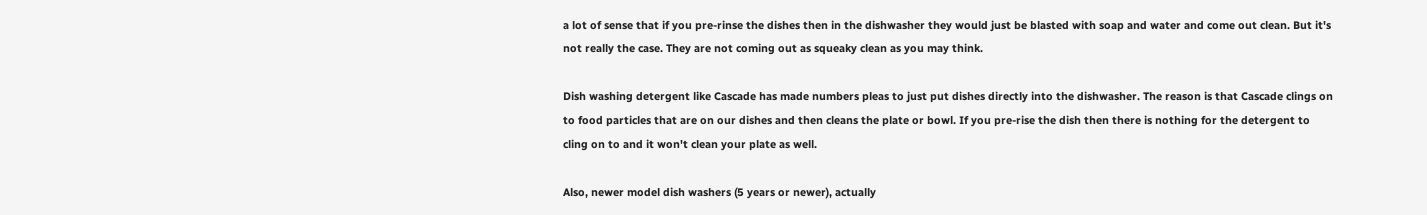a lot of sense that if you pre-rinse the dishes then in the dishwasher they would just be blasted with soap and water and come out clean. But it's not really the case. They are not coming out as squeaky clean as you may think.

Dish washing detergent like Cascade has made numbers pleas to just put dishes directly into the dishwasher. The reason is that Cascade clings on to food particles that are on our dishes and then cleans the plate or bowl. If you pre-rise the dish then there is nothing for the detergent to cling on to and it won't clean your plate as well.

Also, newer model dish washers (5 years or newer), actually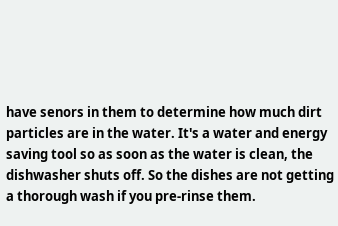have senors in them to determine how much dirt particles are in the water. It's a water and energy saving tool so as soon as the water is clean, the dishwasher shuts off. So the dishes are not getting a thorough wash if you pre-rinse them.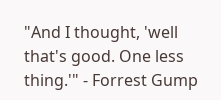"And I thought, 'well that's good. One less thing.'" - Forrest Gump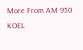More From AM 950 KOEL